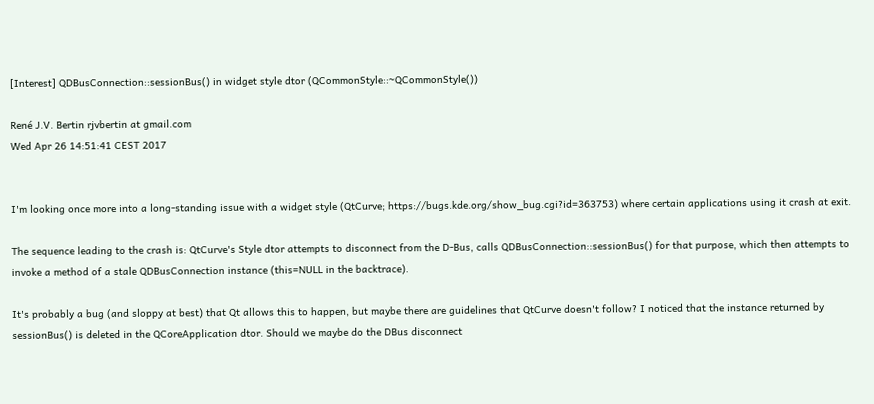[Interest] QDBusConnection::sessionBus() in widget style dtor (QCommonStyle::~QCommonStyle())

René J.V. Bertin rjvbertin at gmail.com
Wed Apr 26 14:51:41 CEST 2017


I'm looking once more into a long-standing issue with a widget style (QtCurve; https://bugs.kde.org/show_bug.cgi?id=363753) where certain applications using it crash at exit.

The sequence leading to the crash is: QtCurve's Style dtor attempts to disconnect from the D-Bus, calls QDBusConnection::sessionBus() for that purpose, which then attempts to invoke a method of a stale QDBusConnection instance (this=NULL in the backtrace).

It's probably a bug (and sloppy at best) that Qt allows this to happen, but maybe there are guidelines that QtCurve doesn't follow? I noticed that the instance returned by sessionBus() is deleted in the QCoreApplication dtor. Should we maybe do the DBus disconnect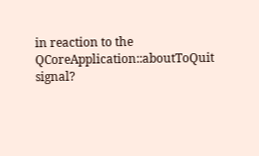in reaction to the QCoreApplication::aboutToQuit signal?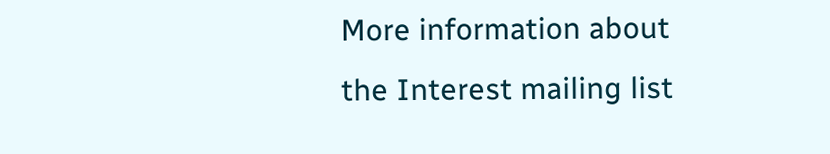More information about the Interest mailing list